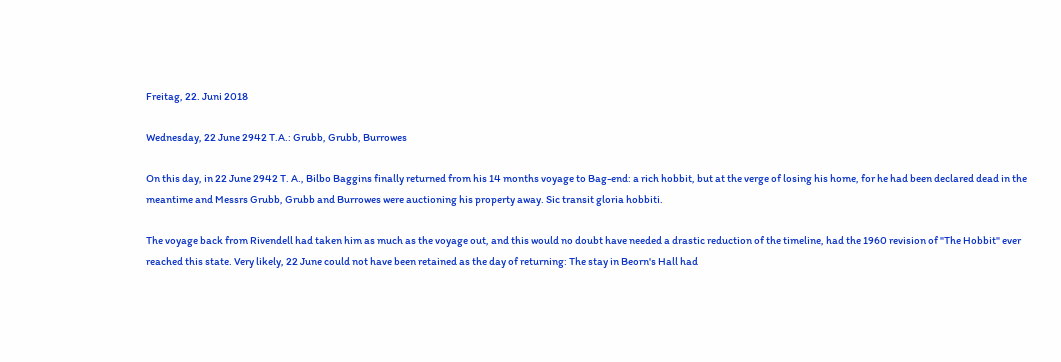Freitag, 22. Juni 2018

Wednesday, 22 June 2942 T.A.: Grubb, Grubb, Burrowes

On this day, in 22 June 2942 T. A., Bilbo Baggins finally returned from his 14 months voyage to Bag-end: a rich hobbit, but at the verge of losing his home, for he had been declared dead in the meantime and Messrs Grubb, Grubb and Burrowes were auctioning his property away. Sic transit gloria hobbiti.

The voyage back from Rivendell had taken him as much as the voyage out, and this would no doubt have needed a drastic reduction of the timeline, had the 1960 revision of "The Hobbit" ever reached this state. Very likely, 22 June could not have been retained as the day of returning: The stay in Beorn's Hall had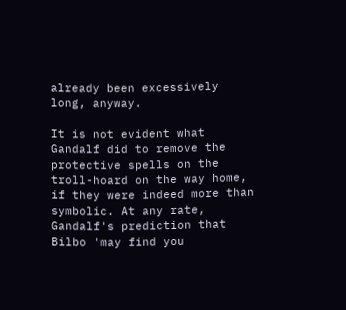already been excessively long, anyway.

It is not evident what Gandalf did to remove the protective spells on the troll-hoard on the way home, if they were indeed more than symbolic. At any rate, Gandalf's prediction that Bilbo 'may find you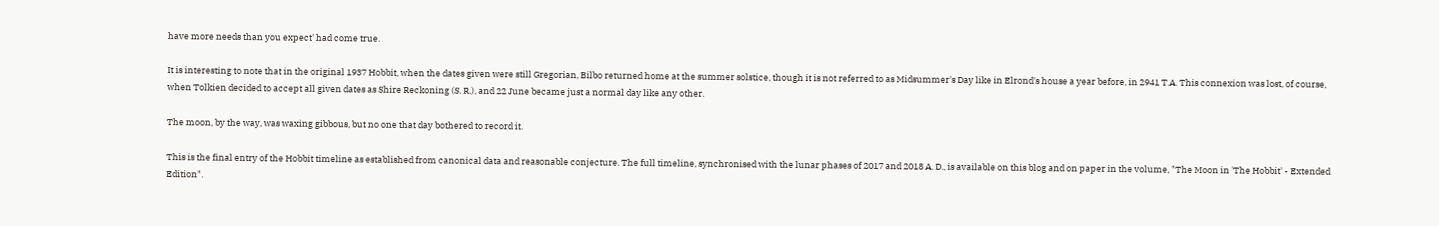have more needs than you expect' had come true.

It is interesting to note that in the original 1937 Hobbit, when the dates given were still Gregorian, Bilbo returned home at the summer solstice, though it is not referred to as Midsummer's Day like in Elrond's house a year before, in 2941 T.A. This connexion was lost, of course, when Tolkien decided to accept all given dates as Shire Reckoning (S. R.), and 22 June became just a normal day like any other.

The moon, by the way, was waxing gibbous, but no one that day bothered to record it.

This is the final entry of the Hobbit timeline as established from canonical data and reasonable conjecture. The full timeline, synchronised with the lunar phases of 2017 and 2018 A. D., is available on this blog and on paper in the volume, "The Moon in 'The Hobbit' - Extended Edition".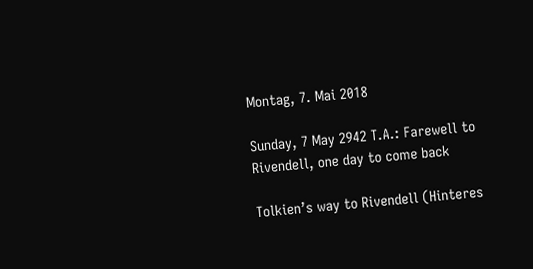Montag, 7. Mai 2018

Sunday, 7 May 2942 T.A.: Farewell to Rivendell, one day to come back

Tolkien’s way to Rivendell (Hinteres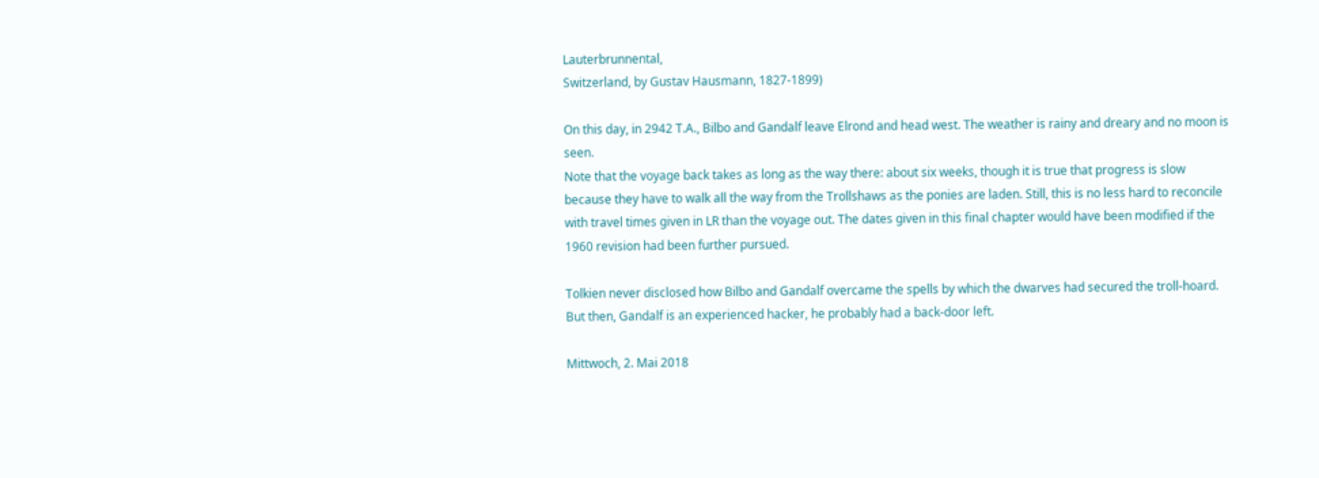Lauterbrunnental,
Switzerland, by Gustav Hausmann, 1827-1899)

On this day, in 2942 T.A., Bilbo and Gandalf leave Elrond and head west. The weather is rainy and dreary and no moon is seen.
Note that the voyage back takes as long as the way there: about six weeks, though it is true that progress is slow because they have to walk all the way from the Trollshaws as the ponies are laden. Still, this is no less hard to reconcile with travel times given in LR than the voyage out. The dates given in this final chapter would have been modified if the 1960 revision had been further pursued.

Tolkien never disclosed how Bilbo and Gandalf overcame the spells by which the dwarves had secured the troll-hoard. But then, Gandalf is an experienced hacker, he probably had a back-door left.

Mittwoch, 2. Mai 2018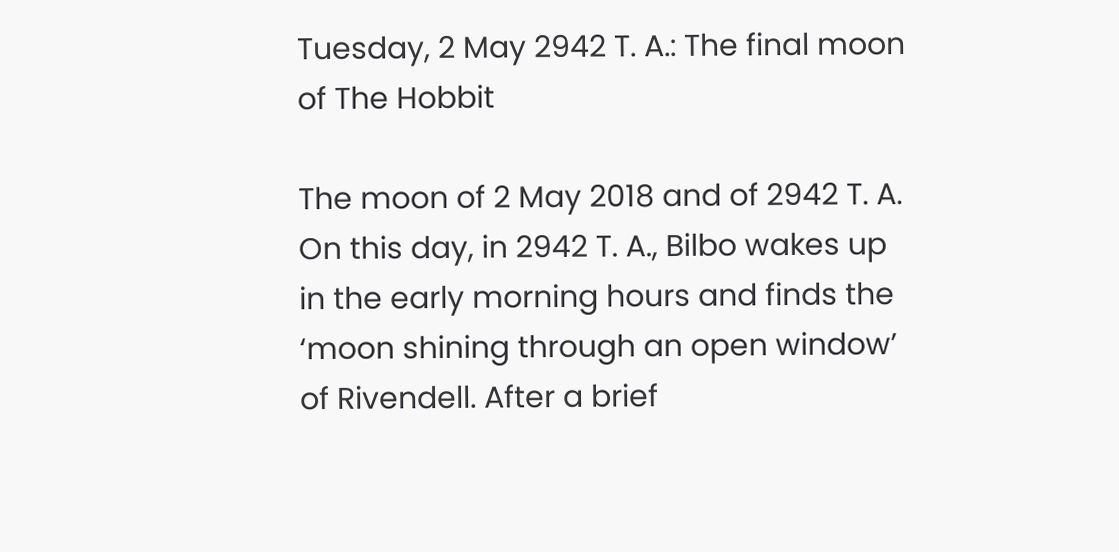Tuesday, 2 May 2942 T. A.: The final moon of The Hobbit

The moon of 2 May 2018 and of 2942 T. A.
On this day, in 2942 T. A., Bilbo wakes up in the early morning hours and finds the ‘moon shining through an open window’ of Rivendell. After a brief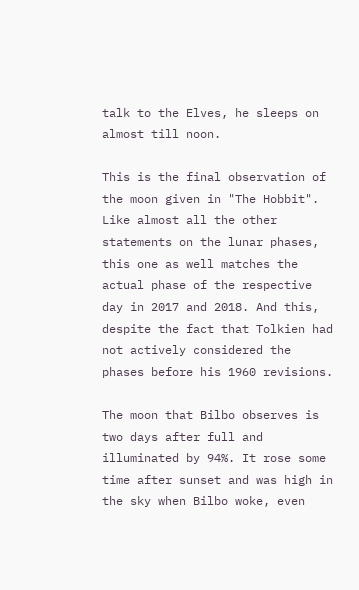talk to the Elves, he sleeps on almost till noon.

This is the final observation of the moon given in "The Hobbit". Like almost all the other statements on the lunar phases, this one as well matches the actual phase of the respective day in 2017 and 2018. And this, despite the fact that Tolkien had not actively considered the phases before his 1960 revisions.

The moon that Bilbo observes is two days after full and illuminated by 94%. It rose some time after sunset and was high in the sky when Bilbo woke, even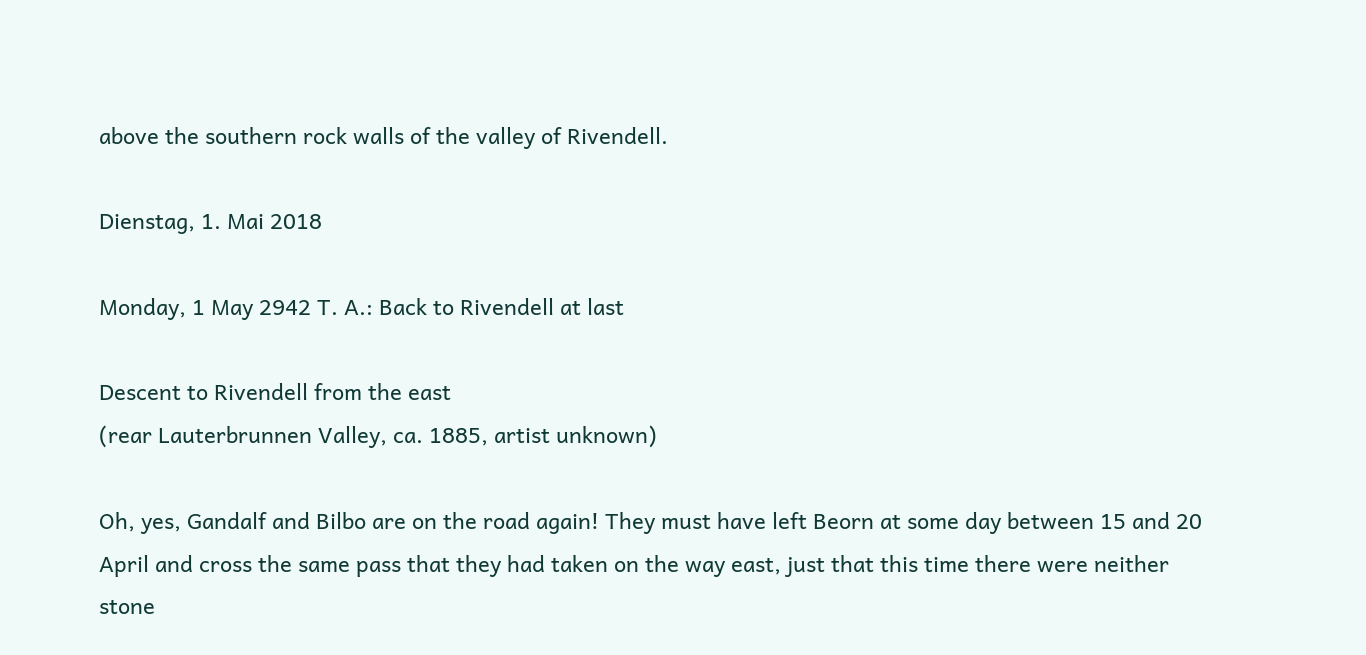above the southern rock walls of the valley of Rivendell.

Dienstag, 1. Mai 2018

Monday, 1 May 2942 T. A.: Back to Rivendell at last

Descent to Rivendell from the east
(rear Lauterbrunnen Valley, ca. 1885, artist unknown)

Oh, yes, Gandalf and Bilbo are on the road again! They must have left Beorn at some day between 15 and 20 April and cross the same pass that they had taken on the way east, just that this time there were neither stone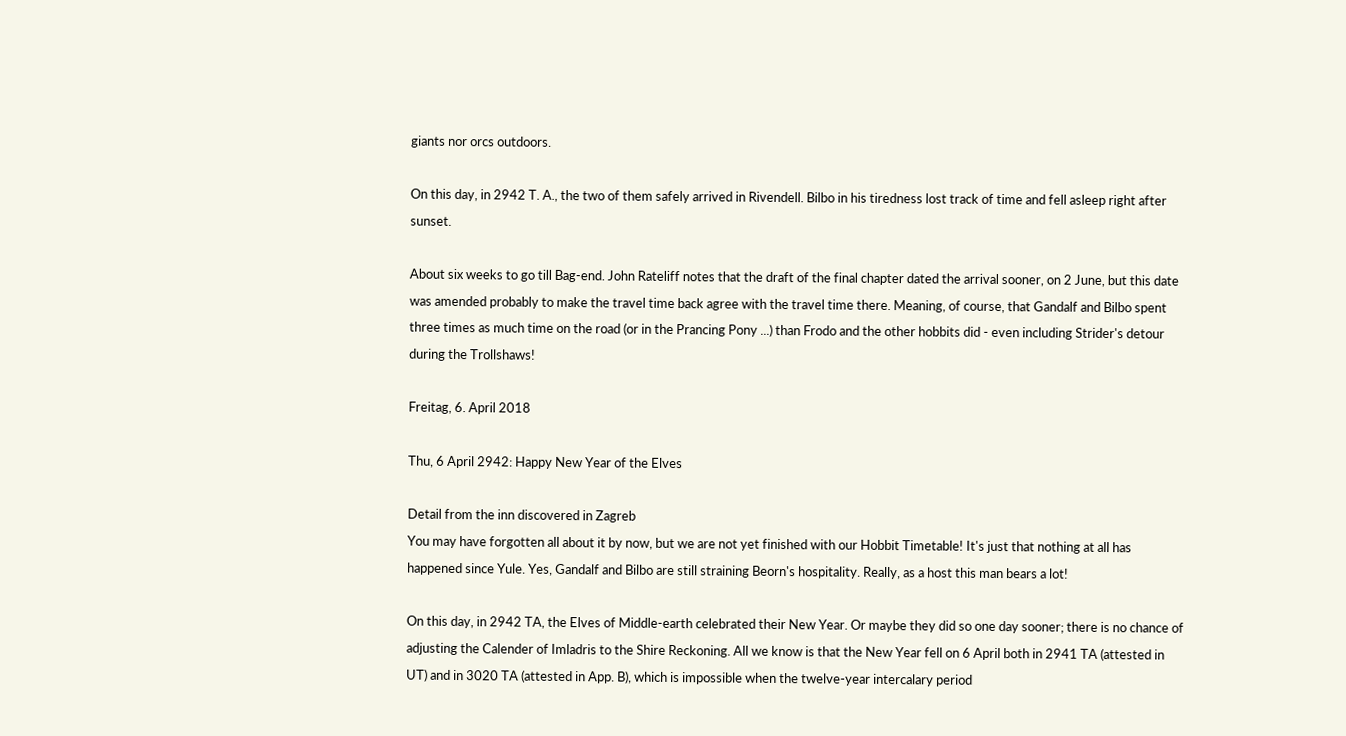giants nor orcs outdoors.

On this day, in 2942 T. A., the two of them safely arrived in Rivendell. Bilbo in his tiredness lost track of time and fell asleep right after sunset.

About six weeks to go till Bag-end. John Rateliff notes that the draft of the final chapter dated the arrival sooner, on 2 June, but this date was amended probably to make the travel time back agree with the travel time there. Meaning, of course, that Gandalf and Bilbo spent three times as much time on the road (or in the Prancing Pony ...) than Frodo and the other hobbits did - even including Strider's detour during the Trollshaws!

Freitag, 6. April 2018

Thu, 6 April 2942: Happy New Year of the Elves

Detail from the inn discovered in Zagreb
You may have forgotten all about it by now, but we are not yet finished with our Hobbit Timetable! It's just that nothing at all has happened since Yule. Yes, Gandalf and Bilbo are still straining Beorn's hospitality. Really, as a host this man bears a lot!

On this day, in 2942 TA, the Elves of Middle-earth celebrated their New Year. Or maybe they did so one day sooner; there is no chance of adjusting the Calender of Imladris to the Shire Reckoning. All we know is that the New Year fell on 6 April both in 2941 TA (attested in UT) and in 3020 TA (attested in App. B), which is impossible when the twelve-year intercalary period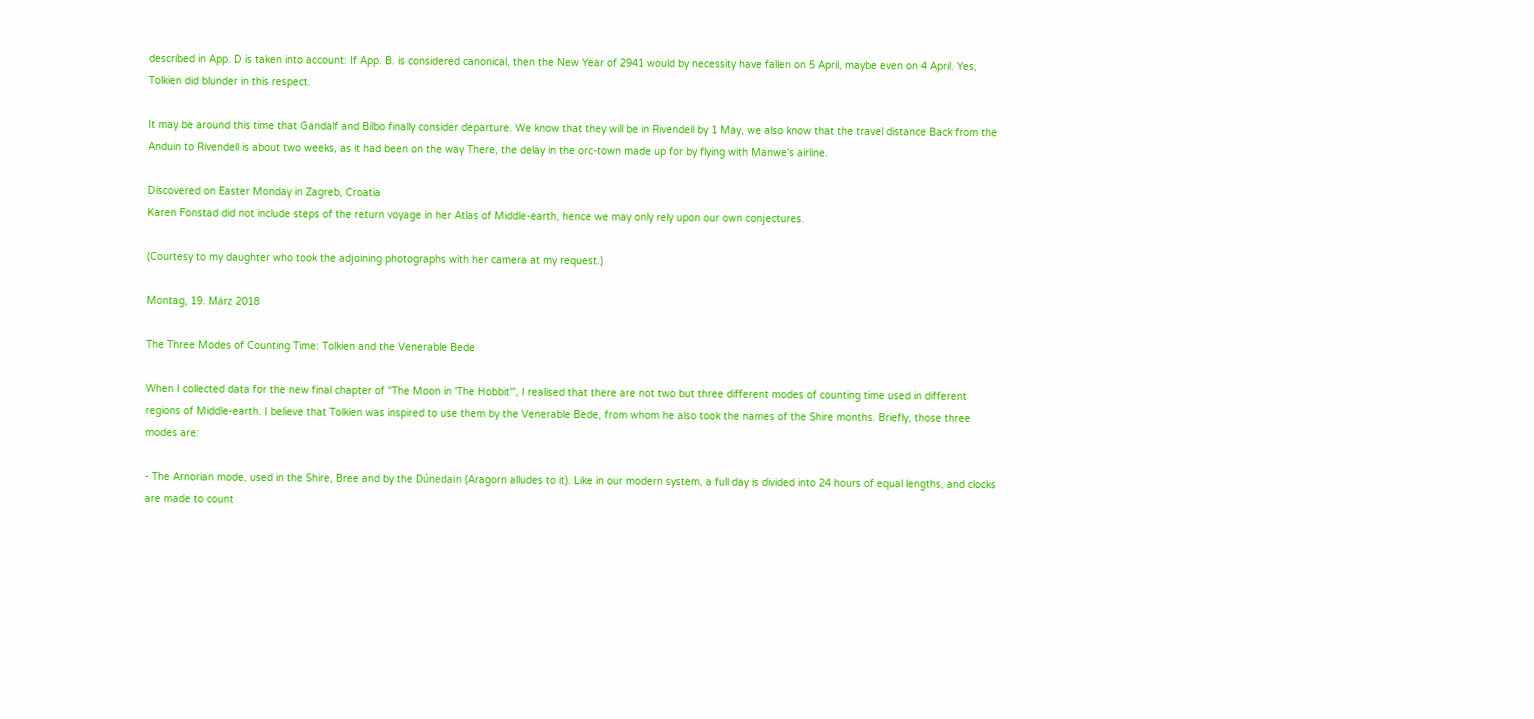described in App. D is taken into account: If App. B. is considered canonical, then the New Year of 2941 would by necessity have fallen on 5 April, maybe even on 4 April. Yes, Tolkien did blunder in this respect.

It may be around this time that Gandalf and Bilbo finally consider departure. We know that they will be in Rivendell by 1 May, we also know that the travel distance Back from the Anduin to Rivendell is about two weeks, as it had been on the way There, the delay in the orc-town made up for by flying with Manwe's airline.

Discovered on Easter Monday in Zagreb, Croatia
Karen Fonstad did not include steps of the return voyage in her Atlas of Middle-earth, hence we may only rely upon our own conjectures.

(Courtesy to my daughter who took the adjoining photographs with her camera at my request.)

Montag, 19. März 2018

The Three Modes of Counting Time: Tolkien and the Venerable Bede

When I collected data for the new final chapter of "The Moon in 'The Hobbit'", I realised that there are not two but three different modes of counting time used in different regions of Middle-earth. I believe that Tolkien was inspired to use them by the Venerable Bede, from whom he also took the names of the Shire months. Briefly, those three modes are:

- The Arnorian mode, used in the Shire, Bree and by the Dúnedain (Aragorn alludes to it). Like in our modern system, a full day is divided into 24 hours of equal lengths, and clocks are made to count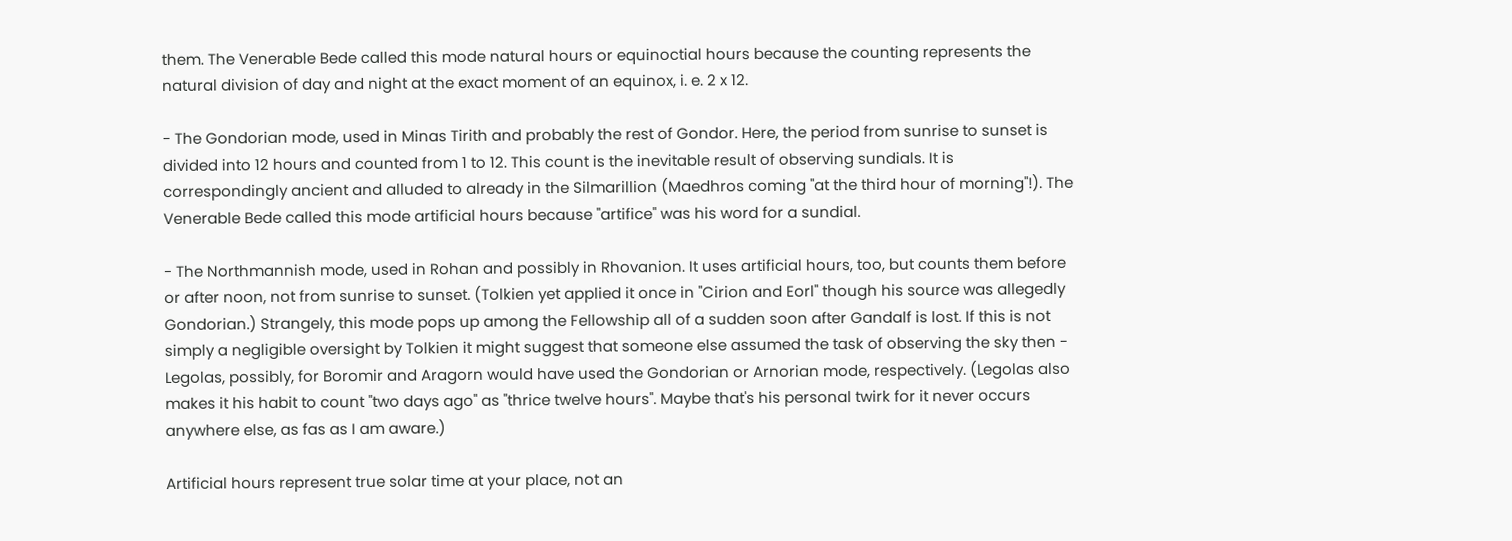them. The Venerable Bede called this mode natural hours or equinoctial hours because the counting represents the natural division of day and night at the exact moment of an equinox, i. e. 2 x 12.

- The Gondorian mode, used in Minas Tirith and probably the rest of Gondor. Here, the period from sunrise to sunset is divided into 12 hours and counted from 1 to 12. This count is the inevitable result of observing sundials. It is correspondingly ancient and alluded to already in the Silmarillion (Maedhros coming "at the third hour of morning"!). The Venerable Bede called this mode artificial hours because "artifice" was his word for a sundial.

- The Northmannish mode, used in Rohan and possibly in Rhovanion. It uses artificial hours, too, but counts them before or after noon, not from sunrise to sunset. (Tolkien yet applied it once in "Cirion and Eorl" though his source was allegedly Gondorian.) Strangely, this mode pops up among the Fellowship all of a sudden soon after Gandalf is lost. If this is not simply a negligible oversight by Tolkien it might suggest that someone else assumed the task of observing the sky then - Legolas, possibly, for Boromir and Aragorn would have used the Gondorian or Arnorian mode, respectively. (Legolas also makes it his habit to count "two days ago" as "thrice twelve hours". Maybe that's his personal twirk for it never occurs anywhere else, as fas as I am aware.)

Artificial hours represent true solar time at your place, not an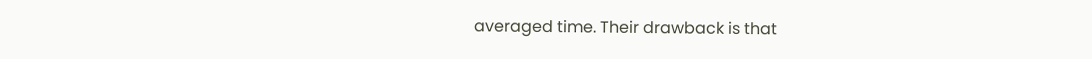averaged time. Their drawback is that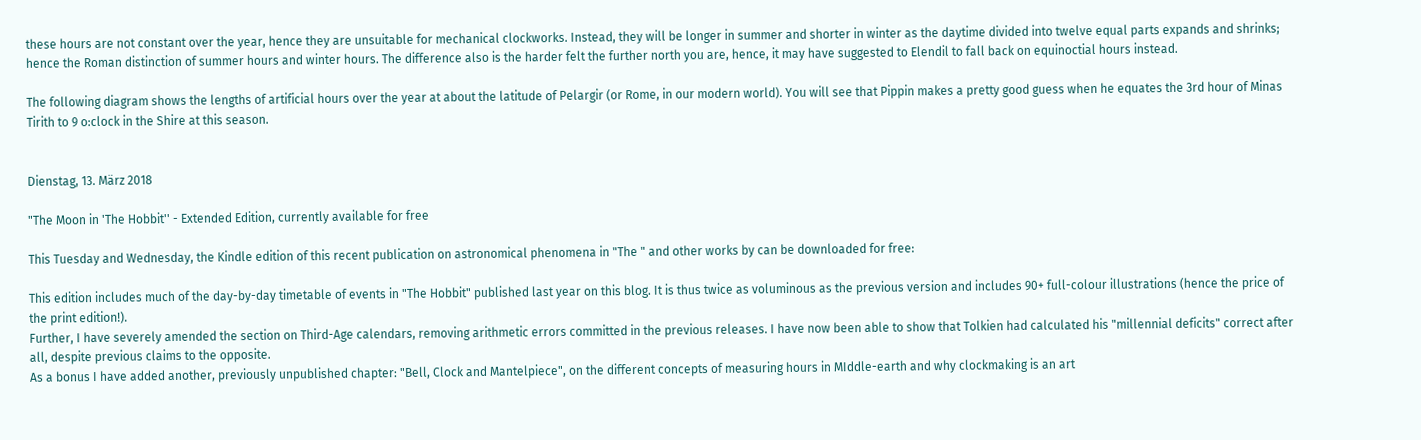these hours are not constant over the year, hence they are unsuitable for mechanical clockworks. Instead, they will be longer in summer and shorter in winter as the daytime divided into twelve equal parts expands and shrinks; hence the Roman distinction of summer hours and winter hours. The difference also is the harder felt the further north you are, hence, it may have suggested to Elendil to fall back on equinoctial hours instead.

The following diagram shows the lengths of artificial hours over the year at about the latitude of Pelargir (or Rome, in our modern world). You will see that Pippin makes a pretty good guess when he equates the 3rd hour of Minas Tirith to 9 o:clock in the Shire at this season.


Dienstag, 13. März 2018

"The Moon in 'The Hobbit'' - Extended Edition, currently available for free

This Tuesday and Wednesday, the Kindle edition of this recent publication on astronomical phenomena in "The " and other works by can be downloaded for free:

This edition includes much of the day-by-day timetable of events in "The Hobbit" published last year on this blog. It is thus twice as voluminous as the previous version and includes 90+ full-colour illustrations (hence the price of the print edition!).
Further, I have severely amended the section on Third-Age calendars, removing arithmetic errors committed in the previous releases. I have now been able to show that Tolkien had calculated his "millennial deficits" correct after all, despite previous claims to the opposite.
As a bonus I have added another, previously unpublished chapter: "Bell, Clock and Mantelpiece", on the different concepts of measuring hours in MIddle-earth and why clockmaking is an art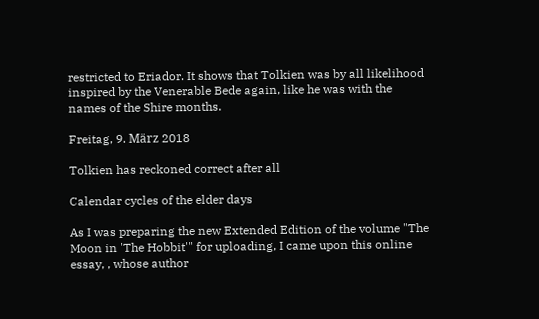restricted to Eriador. It shows that Tolkien was by all likelihood inspired by the Venerable Bede again, like he was with the names of the Shire months.

Freitag, 9. März 2018

Tolkien has reckoned correct after all

Calendar cycles of the elder days

As I was preparing the new Extended Edition of the volume "The Moon in 'The Hobbit'" for uploading, I came upon this online essay, , whose author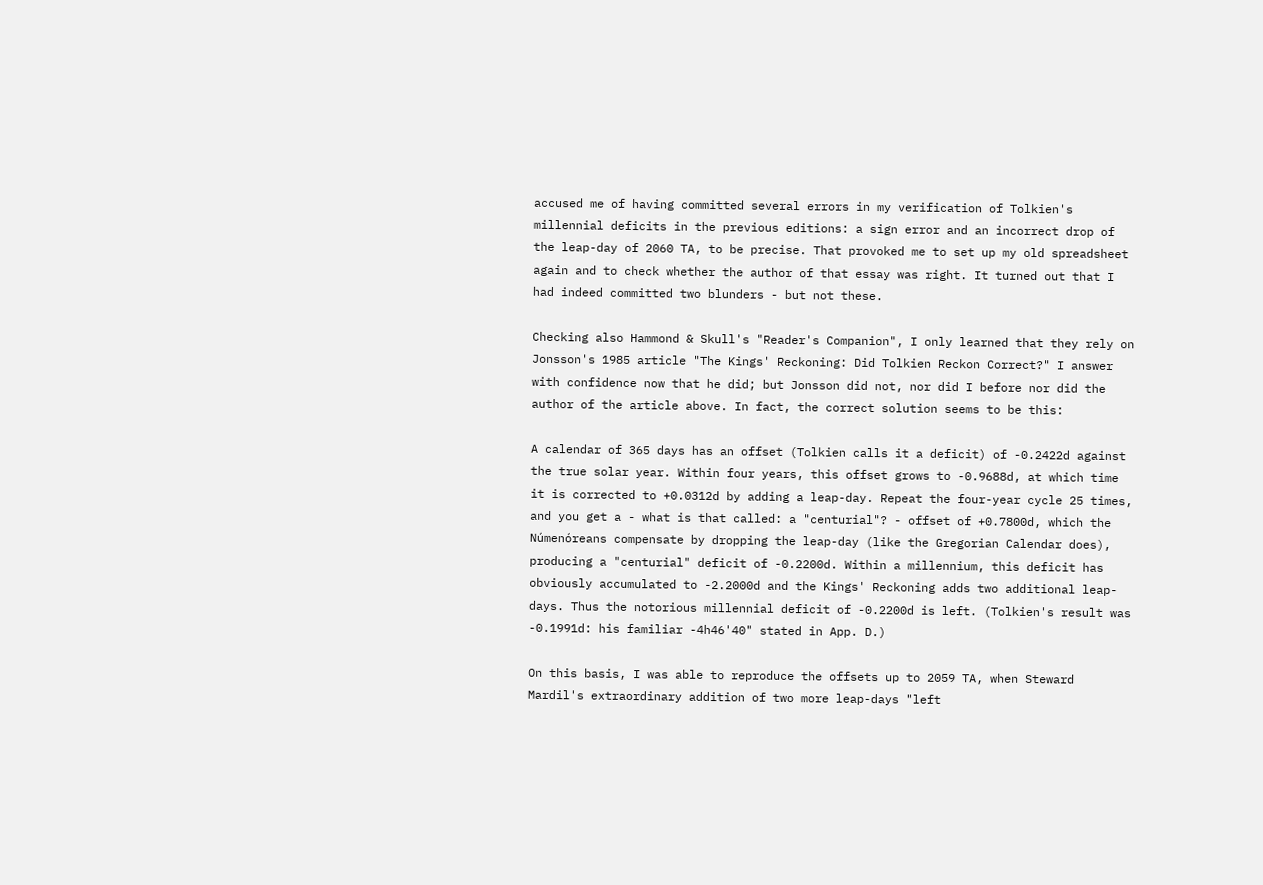accused me of having committed several errors in my verification of Tolkien's millennial deficits in the previous editions: a sign error and an incorrect drop of the leap-day of 2060 TA, to be precise. That provoked me to set up my old spreadsheet again and to check whether the author of that essay was right. It turned out that I had indeed committed two blunders - but not these.

Checking also Hammond & Skull's "Reader's Companion", I only learned that they rely on Jonsson's 1985 article "The Kings' Reckoning: Did Tolkien Reckon Correct?" I answer with confidence now that he did; but Jonsson did not, nor did I before nor did the author of the article above. In fact, the correct solution seems to be this:

A calendar of 365 days has an offset (Tolkien calls it a deficit) of -0.2422d against the true solar year. Within four years, this offset grows to -0.9688d, at which time it is corrected to +0.0312d by adding a leap-day. Repeat the four-year cycle 25 times, and you get a - what is that called: a "centurial"? - offset of +0.7800d, which the Númenóreans compensate by dropping the leap-day (like the Gregorian Calendar does), producing a "centurial" deficit of -0.2200d. Within a millennium, this deficit has obviously accumulated to -2.2000d and the Kings' Reckoning adds two additional leap-days. Thus the notorious millennial deficit of -0.2200d is left. (Tolkien's result was -0.1991d: his familiar -4h46'40" stated in App. D.)

On this basis, I was able to reproduce the offsets up to 2059 TA, when Steward Mardil's extraordinary addition of two more leap-days "left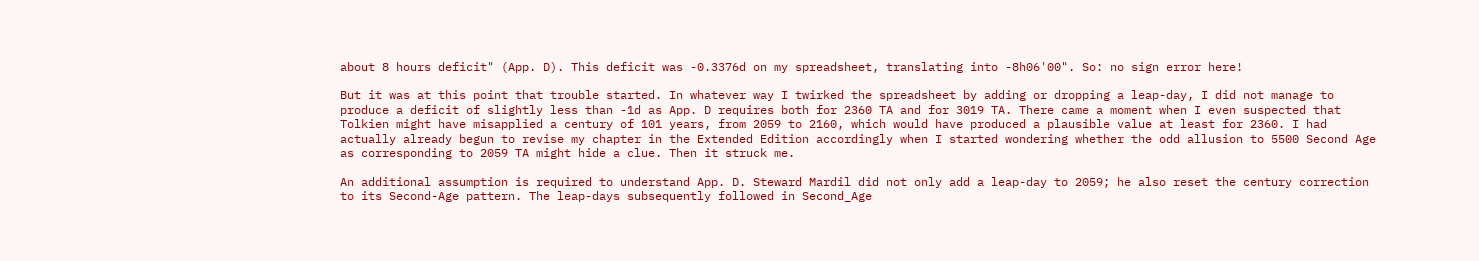about 8 hours deficit" (App. D). This deficit was -0.3376d on my spreadsheet, translating into -8h06'00". So: no sign error here!

But it was at this point that trouble started. In whatever way I twirked the spreadsheet by adding or dropping a leap-day, I did not manage to produce a deficit of slightly less than -1d as App. D requires both for 2360 TA and for 3019 TA. There came a moment when I even suspected that Tolkien might have misapplied a century of 101 years, from 2059 to 2160, which would have produced a plausible value at least for 2360. I had actually already begun to revise my chapter in the Extended Edition accordingly when I started wondering whether the odd allusion to 5500 Second Age as corresponding to 2059 TA might hide a clue. Then it struck me.

An additional assumption is required to understand App. D. Steward Mardil did not only add a leap-day to 2059; he also reset the century correction to its Second-Age pattern. The leap-days subsequently followed in Second_Age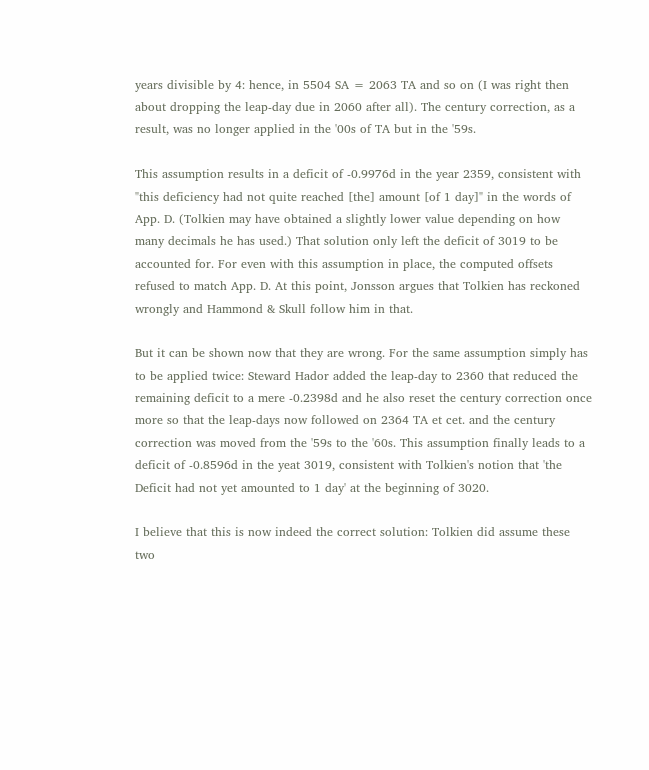years divisible by 4: hence, in 5504 SA = 2063 TA and so on (I was right then about dropping the leap-day due in 2060 after all). The century correction, as a result, was no longer applied in the '00s of TA but in the '59s.

This assumption results in a deficit of -0.9976d in the year 2359, consistent with "this deficiency had not quite reached [the] amount [of 1 day]" in the words of App. D. (Tolkien may have obtained a slightly lower value depending on how many decimals he has used.) That solution only left the deficit of 3019 to be accounted for. For even with this assumption in place, the computed offsets refused to match App. D. At this point, Jonsson argues that Tolkien has reckoned wrongly and Hammond & Skull follow him in that.

But it can be shown now that they are wrong. For the same assumption simply has to be applied twice: Steward Hador added the leap-day to 2360 that reduced the remaining deficit to a mere -0.2398d and he also reset the century correction once more so that the leap-days now followed on 2364 TA et cet. and the century correction was moved from the '59s to the '60s. This assumption finally leads to a deficit of -0.8596d in the yeat 3019, consistent with Tolkien's notion that 'the Deficit had not yet amounted to 1 day' at the beginning of 3020.

I believe that this is now indeed the correct solution: Tolkien did assume these two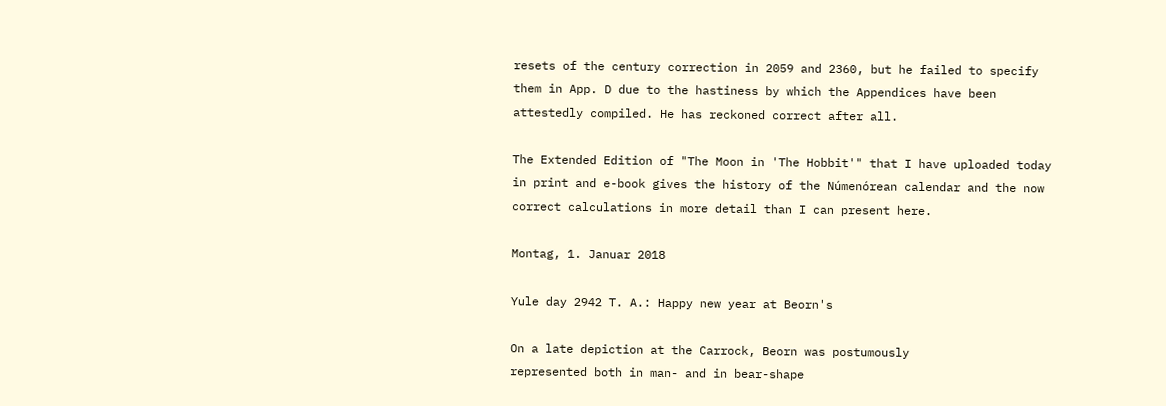resets of the century correction in 2059 and 2360, but he failed to specify them in App. D due to the hastiness by which the Appendices have been attestedly compiled. He has reckoned correct after all.

The Extended Edition of "The Moon in 'The Hobbit'" that I have uploaded today in print and e-book gives the history of the Númenórean calendar and the now correct calculations in more detail than I can present here.

Montag, 1. Januar 2018

Yule day 2942 T. A.: Happy new year at Beorn's

On a late depiction at the Carrock, Beorn was postumously
represented both in man- and in bear-shape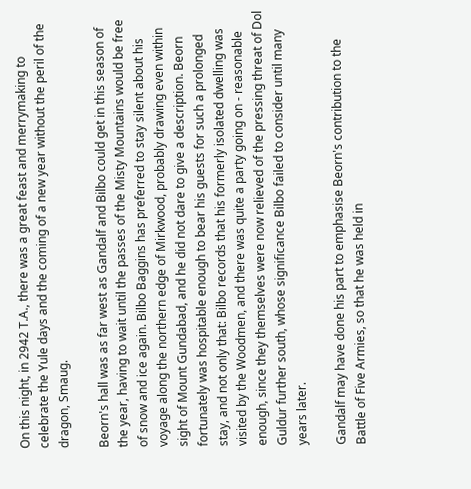On this night, in 2942 T.A., there was a great feast and merrymaking to celebrate the Yule days and the coming of a new year without the peril of the dragon, Smaug.

Beorn's hall was as far west as Gandalf and Bilbo could get in this season of the year, having to wait until the passes of the Misty Mountains would be free of snow and ice again. Bilbo Baggins has preferred to stay silent about his voyage along the northern edge of Mirkwood, probably drawing even within sight of Mount Gundabad, and he did not dare to give a description. Beorn fortunately was hospitable enough to bear his guests for such a prolonged stay, and not only that: Bilbo records that his formerly isolated dwelling was visited by the Woodmen, and there was quite a party going on - reasonable enough, since they themselves were now relieved of the pressing threat of Dol Guldur further south, whose significance Bilbo failed to consider until many years later.

Gandalf may have done his part to emphasise Beorn's contribution to the Battle of Five Armies, so that he was held in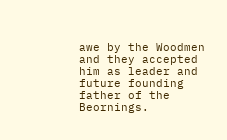awe by the Woodmen and they accepted him as leader and future founding father of the Beornings.